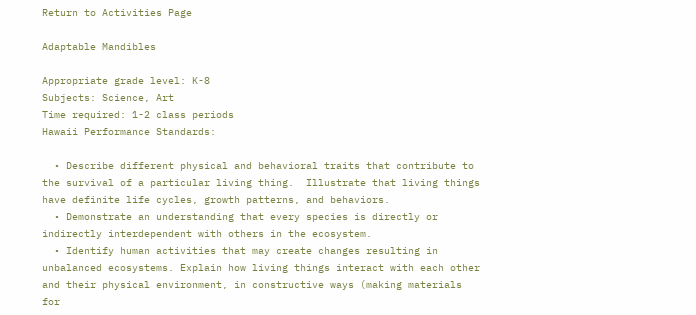Return to Activities Page

Adaptable Mandibles

Appropriate grade level: K-8
Subjects: Science, Art
Time required: 1-2 class periods
Hawaii Performance Standards:

  • Describe different physical and behavioral traits that contribute to the survival of a particular living thing.  Illustrate that living things have definite life cycles, growth patterns, and behaviors.
  • Demonstrate an understanding that every species is directly or indirectly interdependent with others in the ecosystem.
  • Identify human activities that may create changes resulting in unbalanced ecosystems. Explain how living things interact with each other and their physical environment, in constructive ways (making materials for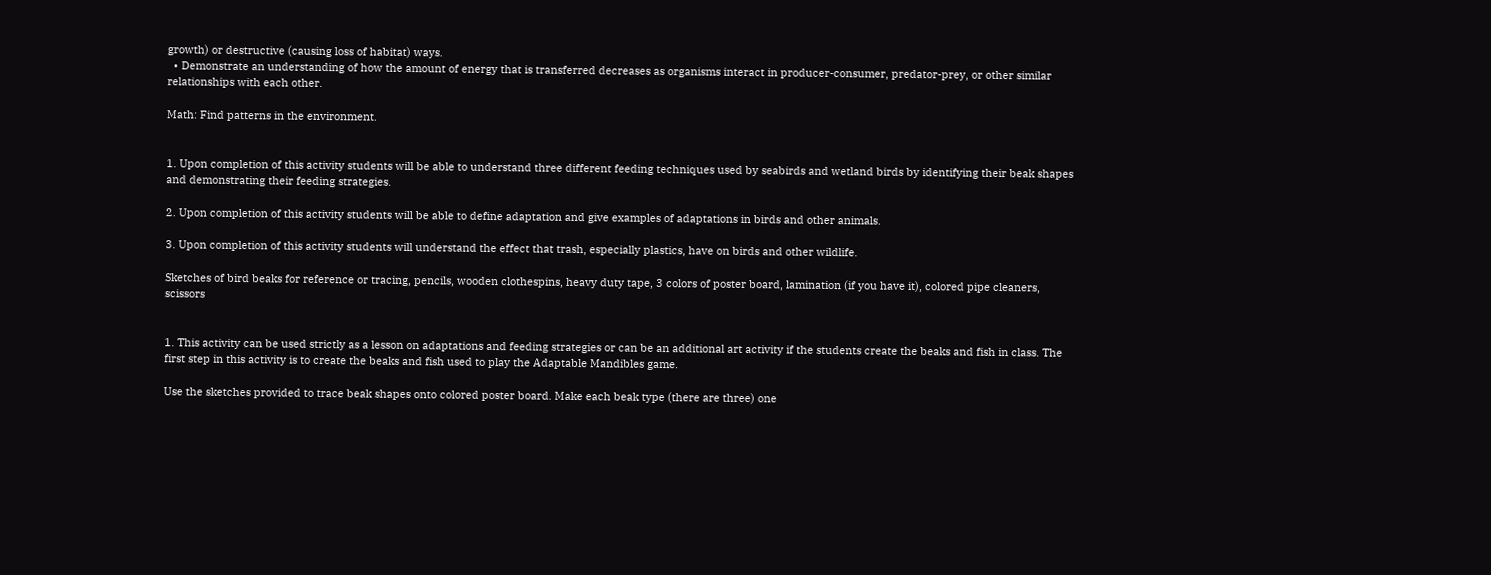growth) or destructive (causing loss of habitat) ways.
  • Demonstrate an understanding of how the amount of energy that is transferred decreases as organisms interact in producer-consumer, predator-prey, or other similar relationships with each other.

Math: Find patterns in the environment.


1. Upon completion of this activity students will be able to understand three different feeding techniques used by seabirds and wetland birds by identifying their beak shapes and demonstrating their feeding strategies.

2. Upon completion of this activity students will be able to define adaptation and give examples of adaptations in birds and other animals.

3. Upon completion of this activity students will understand the effect that trash, especially plastics, have on birds and other wildlife.

Sketches of bird beaks for reference or tracing, pencils, wooden clothespins, heavy duty tape, 3 colors of poster board, lamination (if you have it), colored pipe cleaners, scissors


1. This activity can be used strictly as a lesson on adaptations and feeding strategies or can be an additional art activity if the students create the beaks and fish in class. The first step in this activity is to create the beaks and fish used to play the Adaptable Mandibles game.

Use the sketches provided to trace beak shapes onto colored poster board. Make each beak type (there are three) one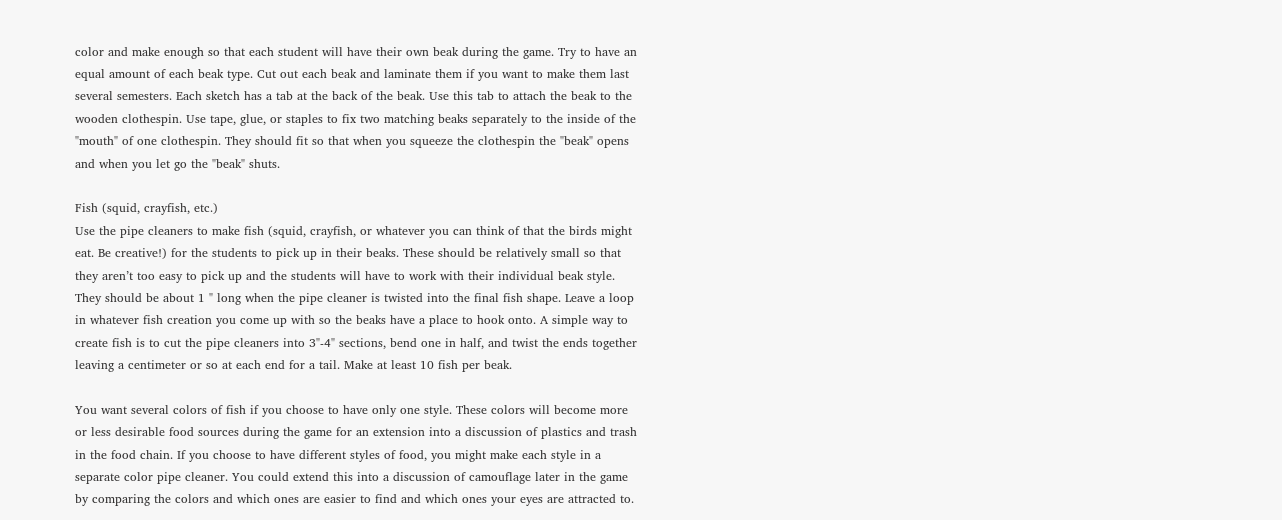color and make enough so that each student will have their own beak during the game. Try to have an equal amount of each beak type. Cut out each beak and laminate them if you want to make them last several semesters. Each sketch has a tab at the back of the beak. Use this tab to attach the beak to the wooden clothespin. Use tape, glue, or staples to fix two matching beaks separately to the inside of the "mouth" of one clothespin. They should fit so that when you squeeze the clothespin the "beak" opens and when you let go the "beak" shuts.

Fish (squid, crayfish, etc.)
Use the pipe cleaners to make fish (squid, crayfish, or whatever you can think of that the birds might eat. Be creative!) for the students to pick up in their beaks. These should be relatively small so that they aren’t too easy to pick up and the students will have to work with their individual beak style. They should be about 1 " long when the pipe cleaner is twisted into the final fish shape. Leave a loop in whatever fish creation you come up with so the beaks have a place to hook onto. A simple way to create fish is to cut the pipe cleaners into 3"-4" sections, bend one in half, and twist the ends together leaving a centimeter or so at each end for a tail. Make at least 10 fish per beak.

You want several colors of fish if you choose to have only one style. These colors will become more or less desirable food sources during the game for an extension into a discussion of plastics and trash in the food chain. If you choose to have different styles of food, you might make each style in a separate color pipe cleaner. You could extend this into a discussion of camouflage later in the game by comparing the colors and which ones are easier to find and which ones your eyes are attracted to.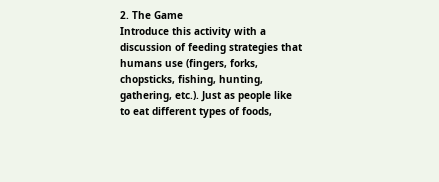2. The Game
Introduce this activity with a discussion of feeding strategies that humans use (fingers, forks, chopsticks, fishing, hunting, gathering, etc.). Just as people like to eat different types of foods,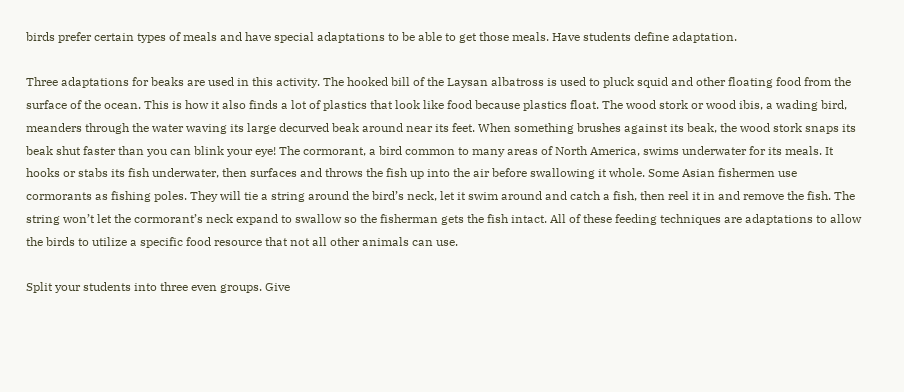birds prefer certain types of meals and have special adaptations to be able to get those meals. Have students define adaptation.

Three adaptations for beaks are used in this activity. The hooked bill of the Laysan albatross is used to pluck squid and other floating food from the surface of the ocean. This is how it also finds a lot of plastics that look like food because plastics float. The wood stork or wood ibis, a wading bird, meanders through the water waving its large decurved beak around near its feet. When something brushes against its beak, the wood stork snaps its beak shut faster than you can blink your eye! The cormorant, a bird common to many areas of North America, swims underwater for its meals. It hooks or stabs its fish underwater, then surfaces and throws the fish up into the air before swallowing it whole. Some Asian fishermen use cormorants as fishing poles. They will tie a string around the bird’s neck, let it swim around and catch a fish, then reel it in and remove the fish. The string won’t let the cormorant’s neck expand to swallow so the fisherman gets the fish intact. All of these feeding techniques are adaptations to allow the birds to utilize a specific food resource that not all other animals can use.

Split your students into three even groups. Give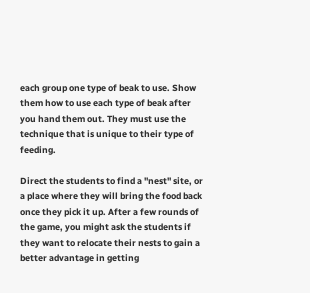each group one type of beak to use. Show them how to use each type of beak after you hand them out. They must use the technique that is unique to their type of feeding.

Direct the students to find a "nest" site, or a place where they will bring the food back once they pick it up. After a few rounds of the game, you might ask the students if they want to relocate their nests to gain a better advantage in getting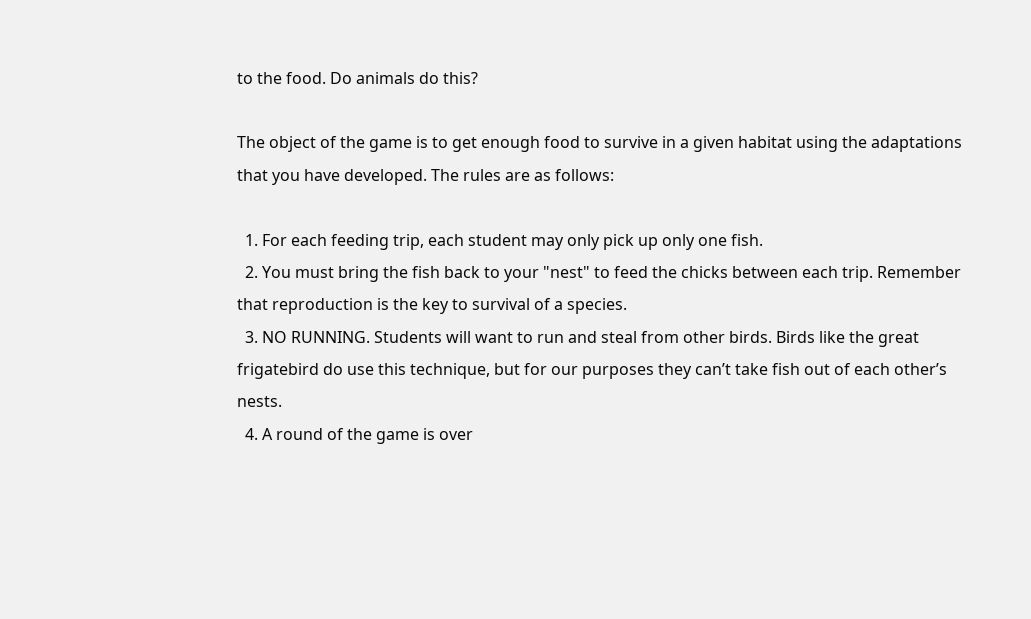to the food. Do animals do this?

The object of the game is to get enough food to survive in a given habitat using the adaptations that you have developed. The rules are as follows:

  1. For each feeding trip, each student may only pick up only one fish.
  2. You must bring the fish back to your "nest" to feed the chicks between each trip. Remember that reproduction is the key to survival of a species.
  3. NO RUNNING. Students will want to run and steal from other birds. Birds like the great frigatebird do use this technique, but for our purposes they can’t take fish out of each other’s nests.
  4. A round of the game is over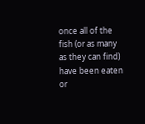once all of the fish (or as many as they can find) have been eaten or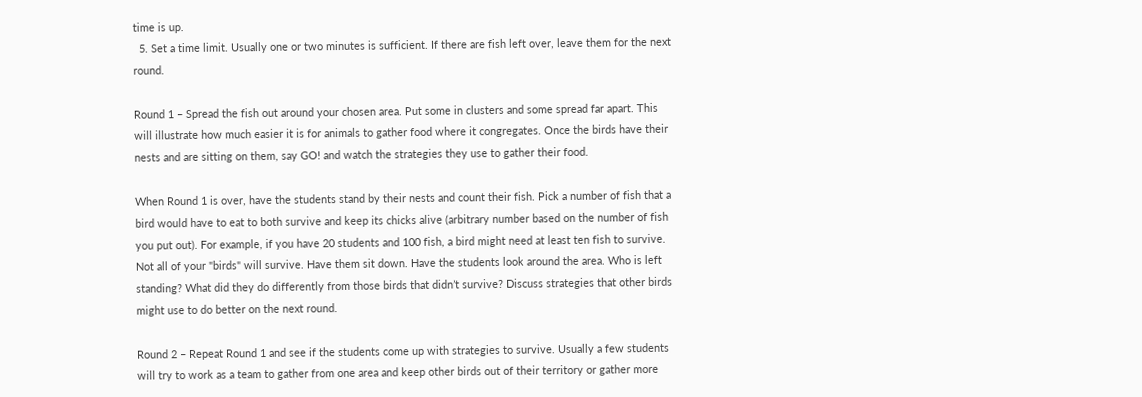time is up.
  5. Set a time limit. Usually one or two minutes is sufficient. If there are fish left over, leave them for the next round.

Round 1 – Spread the fish out around your chosen area. Put some in clusters and some spread far apart. This will illustrate how much easier it is for animals to gather food where it congregates. Once the birds have their nests and are sitting on them, say GO! and watch the strategies they use to gather their food.

When Round 1 is over, have the students stand by their nests and count their fish. Pick a number of fish that a bird would have to eat to both survive and keep its chicks alive (arbitrary number based on the number of fish you put out). For example, if you have 20 students and 100 fish, a bird might need at least ten fish to survive. Not all of your "birds" will survive. Have them sit down. Have the students look around the area. Who is left standing? What did they do differently from those birds that didn’t survive? Discuss strategies that other birds might use to do better on the next round.

Round 2 – Repeat Round 1 and see if the students come up with strategies to survive. Usually a few students will try to work as a team to gather from one area and keep other birds out of their territory or gather more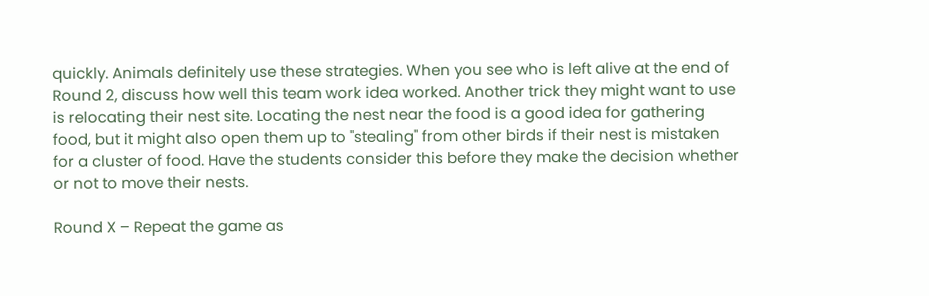quickly. Animals definitely use these strategies. When you see who is left alive at the end of Round 2, discuss how well this team work idea worked. Another trick they might want to use is relocating their nest site. Locating the nest near the food is a good idea for gathering food, but it might also open them up to "stealing" from other birds if their nest is mistaken for a cluster of food. Have the students consider this before they make the decision whether or not to move their nests.

Round X – Repeat the game as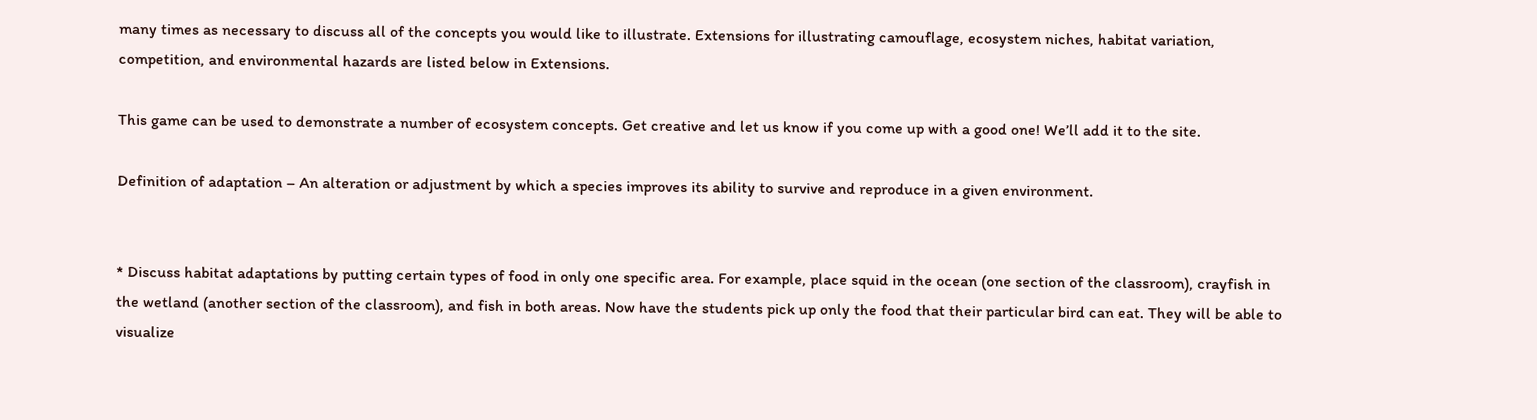many times as necessary to discuss all of the concepts you would like to illustrate. Extensions for illustrating camouflage, ecosystem niches, habitat variation, competition, and environmental hazards are listed below in Extensions.

This game can be used to demonstrate a number of ecosystem concepts. Get creative and let us know if you come up with a good one! We’ll add it to the site.

Definition of adaptation – An alteration or adjustment by which a species improves its ability to survive and reproduce in a given environment.


* Discuss habitat adaptations by putting certain types of food in only one specific area. For example, place squid in the ocean (one section of the classroom), crayfish in the wetland (another section of the classroom), and fish in both areas. Now have the students pick up only the food that their particular bird can eat. They will be able to visualize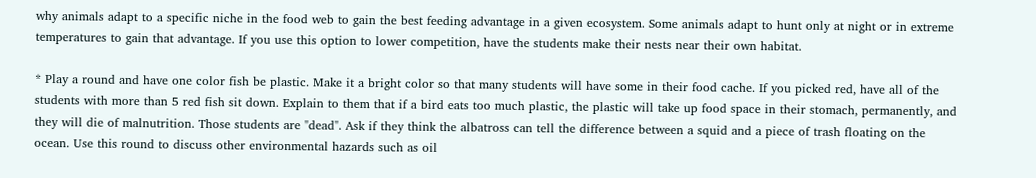why animals adapt to a specific niche in the food web to gain the best feeding advantage in a given ecosystem. Some animals adapt to hunt only at night or in extreme temperatures to gain that advantage. If you use this option to lower competition, have the students make their nests near their own habitat.

* Play a round and have one color fish be plastic. Make it a bright color so that many students will have some in their food cache. If you picked red, have all of the students with more than 5 red fish sit down. Explain to them that if a bird eats too much plastic, the plastic will take up food space in their stomach, permanently, and they will die of malnutrition. Those students are "dead". Ask if they think the albatross can tell the difference between a squid and a piece of trash floating on the ocean. Use this round to discuss other environmental hazards such as oil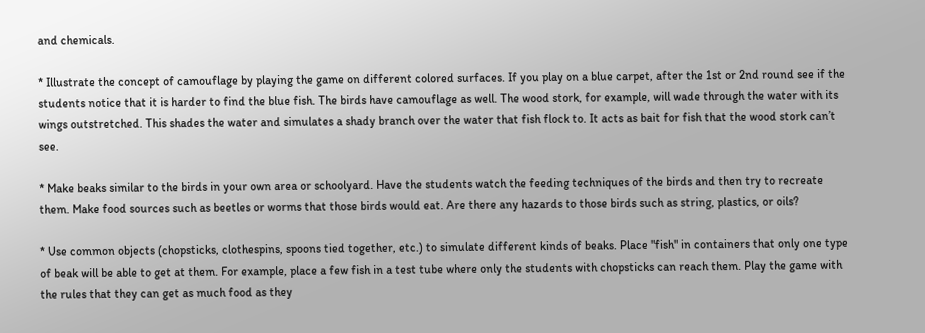and chemicals.

* Illustrate the concept of camouflage by playing the game on different colored surfaces. If you play on a blue carpet, after the 1st or 2nd round see if the students notice that it is harder to find the blue fish. The birds have camouflage as well. The wood stork, for example, will wade through the water with its wings outstretched. This shades the water and simulates a shady branch over the water that fish flock to. It acts as bait for fish that the wood stork can’t see.

* Make beaks similar to the birds in your own area or schoolyard. Have the students watch the feeding techniques of the birds and then try to recreate them. Make food sources such as beetles or worms that those birds would eat. Are there any hazards to those birds such as string, plastics, or oils?

* Use common objects (chopsticks, clothespins, spoons tied together, etc.) to simulate different kinds of beaks. Place "fish" in containers that only one type of beak will be able to get at them. For example, place a few fish in a test tube where only the students with chopsticks can reach them. Play the game with the rules that they can get as much food as they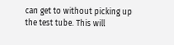can get to without picking up the test tube. This will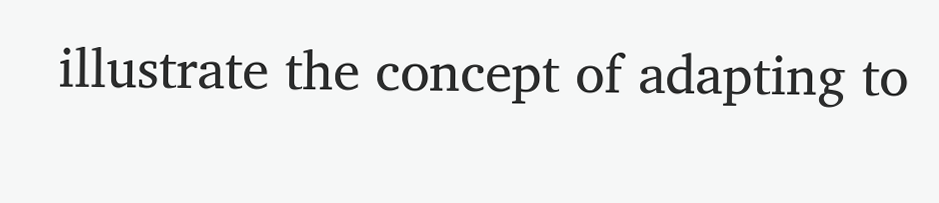illustrate the concept of adapting to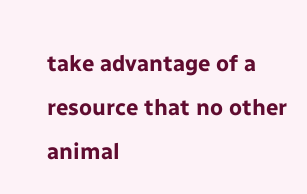take advantage of a resource that no other animal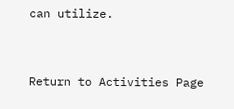can utilize.


Return to Activities Page